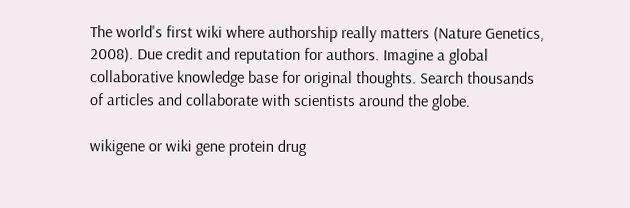The world's first wiki where authorship really matters (Nature Genetics, 2008). Due credit and reputation for authors. Imagine a global collaborative knowledge base for original thoughts. Search thousands of articles and collaborate with scientists around the globe.

wikigene or wiki gene protein drug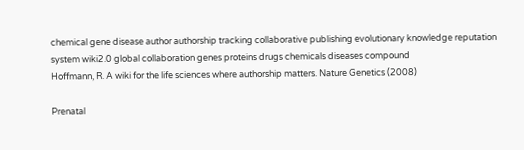chemical gene disease author authorship tracking collaborative publishing evolutionary knowledge reputation system wiki2.0 global collaboration genes proteins drugs chemicals diseases compound
Hoffmann, R. A wiki for the life sciences where authorship matters. Nature Genetics (2008)

Prenatal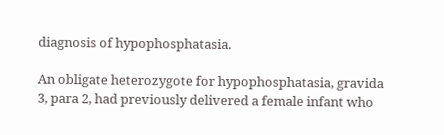diagnosis of hypophosphatasia.

An obligate heterozygote for hypophosphatasia, gravida 3, para 2, had previously delivered a female infant who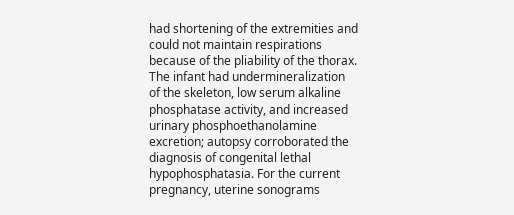had shortening of the extremities and could not maintain respirations because of the pliability of the thorax. The infant had undermineralization of the skeleton, low serum alkaline phosphatase activity, and increased urinary phosphoethanolamine excretion; autopsy corroborated the diagnosis of congenital lethal hypophosphatasia. For the current pregnancy, uterine sonograms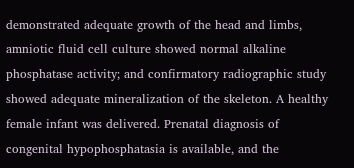demonstrated adequate growth of the head and limbs, amniotic fluid cell culture showed normal alkaline phosphatase activity; and confirmatory radiographic study showed adequate mineralization of the skeleton. A healthy female infant was delivered. Prenatal diagnosis of congenital hypophosphatasia is available, and the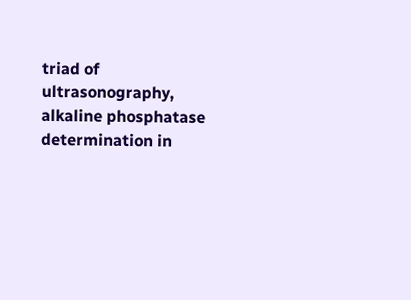triad of ultrasonography, alkaline phosphatase determination in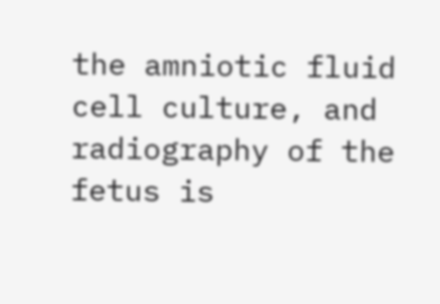the amniotic fluid cell culture, and radiography of the fetus is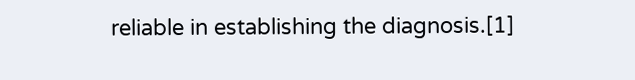reliable in establishing the diagnosis.[1]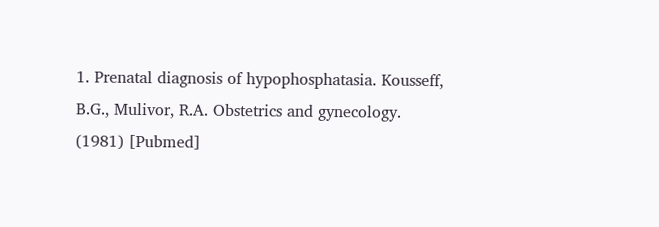1. Prenatal diagnosis of hypophosphatasia. Kousseff, B.G., Mulivor, R.A. Obstetrics and gynecology. (1981) [Pubmed]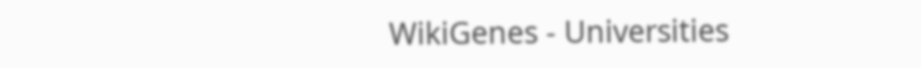WikiGenes - Universities